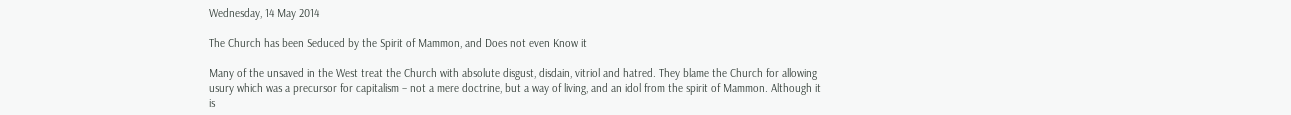Wednesday, 14 May 2014

The Church has been Seduced by the Spirit of Mammon, and Does not even Know it

Many of the unsaved in the West treat the Church with absolute disgust, disdain, vitriol and hatred. They blame the Church for allowing usury which was a precursor for capitalism – not a mere doctrine, but a way of living, and an idol from the spirit of Mammon. Although it is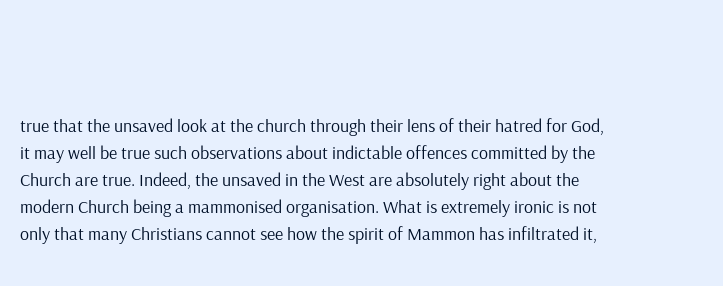true that the unsaved look at the church through their lens of their hatred for God, it may well be true such observations about indictable offences committed by the Church are true. Indeed, the unsaved in the West are absolutely right about the modern Church being a mammonised organisation. What is extremely ironic is not only that many Christians cannot see how the spirit of Mammon has infiltrated it,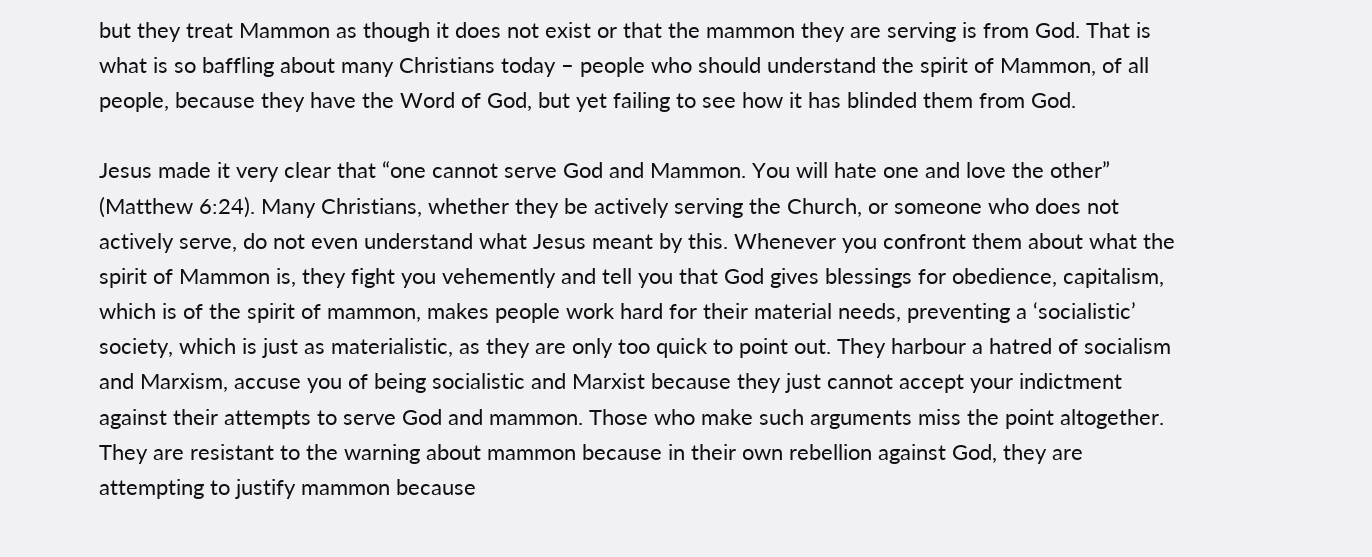but they treat Mammon as though it does not exist or that the mammon they are serving is from God. That is what is so baffling about many Christians today – people who should understand the spirit of Mammon, of all people, because they have the Word of God, but yet failing to see how it has blinded them from God.

Jesus made it very clear that “one cannot serve God and Mammon. You will hate one and love the other” (Matthew 6:24). Many Christians, whether they be actively serving the Church, or someone who does not actively serve, do not even understand what Jesus meant by this. Whenever you confront them about what the spirit of Mammon is, they fight you vehemently and tell you that God gives blessings for obedience, capitalism, which is of the spirit of mammon, makes people work hard for their material needs, preventing a ‘socialistic’ society, which is just as materialistic, as they are only too quick to point out. They harbour a hatred of socialism and Marxism, accuse you of being socialistic and Marxist because they just cannot accept your indictment against their attempts to serve God and mammon. Those who make such arguments miss the point altogether. They are resistant to the warning about mammon because in their own rebellion against God, they are attempting to justify mammon because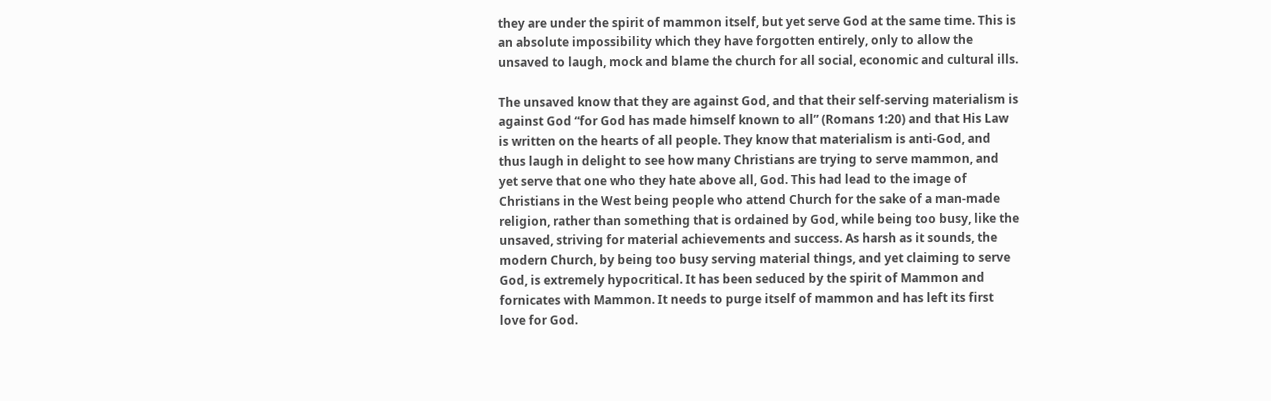they are under the spirit of mammon itself, but yet serve God at the same time. This is an absolute impossibility which they have forgotten entirely, only to allow the unsaved to laugh, mock and blame the church for all social, economic and cultural ills.

The unsaved know that they are against God, and that their self-serving materialism is against God “for God has made himself known to all” (Romans 1:20) and that His Law is written on the hearts of all people. They know that materialism is anti-God, and thus laugh in delight to see how many Christians are trying to serve mammon, and yet serve that one who they hate above all, God. This had lead to the image of Christians in the West being people who attend Church for the sake of a man-made religion, rather than something that is ordained by God, while being too busy, like the unsaved, striving for material achievements and success. As harsh as it sounds, the modern Church, by being too busy serving material things, and yet claiming to serve God, is extremely hypocritical. It has been seduced by the spirit of Mammon and fornicates with Mammon. It needs to purge itself of mammon and has left its first love for God.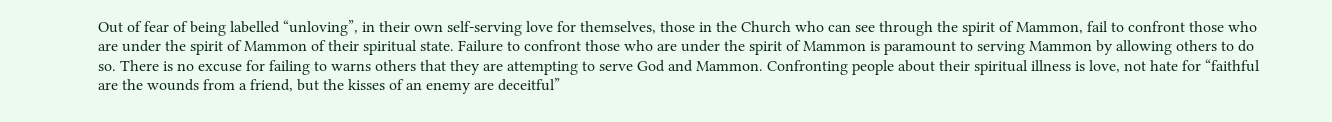Out of fear of being labelled “unloving”, in their own self-serving love for themselves, those in the Church who can see through the spirit of Mammon, fail to confront those who are under the spirit of Mammon of their spiritual state. Failure to confront those who are under the spirit of Mammon is paramount to serving Mammon by allowing others to do so. There is no excuse for failing to warns others that they are attempting to serve God and Mammon. Confronting people about their spiritual illness is love, not hate for “faithful are the wounds from a friend, but the kisses of an enemy are deceitful”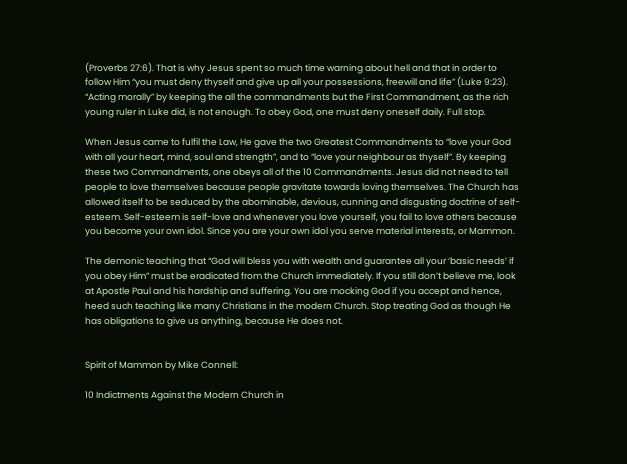(Proverbs 27:6). That is why Jesus spent so much time warning about hell and that in order to follow Him “you must deny thyself and give up all your possessions, freewill and life” (Luke 9:23). “Acting morally” by keeping the all the commandments but the First Commandment, as the rich young ruler in Luke did, is not enough. To obey God, one must deny oneself daily. Full stop.

When Jesus came to fulfil the Law, He gave the two Greatest Commandments to “love your God with all your heart, mind, soul and strength”, and to “love your neighbour as thyself”. By keeping these two Commandments, one obeys all of the 10 Commandments. Jesus did not need to tell people to love themselves because people gravitate towards loving themselves. The Church has allowed itself to be seduced by the abominable, devious, cunning and disgusting doctrine of self-esteem. Self-esteem is self-love and whenever you love yourself, you fail to love others because you become your own idol. Since you are your own idol you serve material interests, or Mammon.

The demonic teaching that “God will bless you with wealth and guarantee all your ‘basic needs’ if you obey Him” must be eradicated from the Church immediately. If you still don’t believe me, look at Apostle Paul and his hardship and suffering. You are mocking God if you accept and hence, heed such teaching like many Christians in the modern Church. Stop treating God as though He has obligations to give us anything, because He does not.


Spirit of Mammon by Mike Connell:

10 Indictments Against the Modern Church in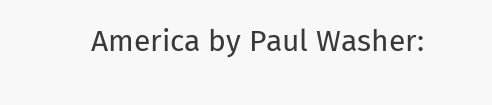America by Paul Washer: